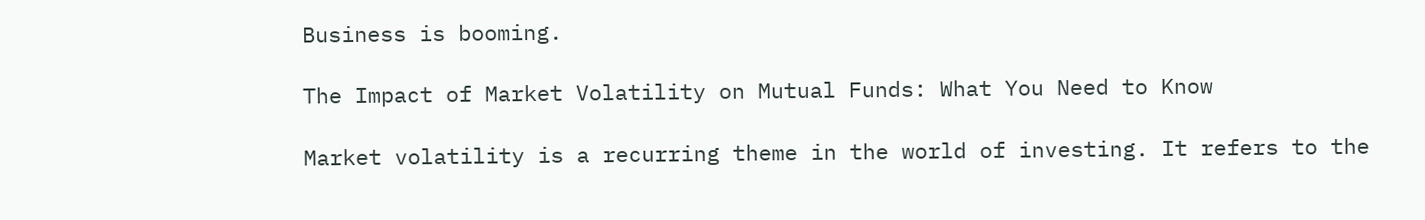Business is booming.

The Impact of Market Volatility on Mutual Funds: What You Need to Know

Market volatility is a recurring theme in the world of investing. It refers to the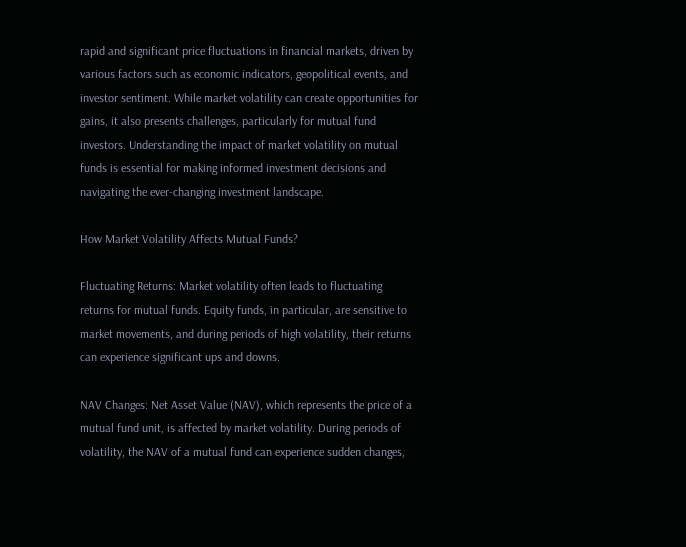rapid and significant price fluctuations in financial markets, driven by various factors such as economic indicators, geopolitical events, and investor sentiment. While market volatility can create opportunities for gains, it also presents challenges, particularly for mutual fund investors. Understanding the impact of market volatility on mutual funds is essential for making informed investment decisions and navigating the ever-changing investment landscape.

How Market Volatility Affects Mutual Funds?

Fluctuating Returns: Market volatility often leads to fluctuating returns for mutual funds. Equity funds, in particular, are sensitive to market movements, and during periods of high volatility, their returns can experience significant ups and downs.

NAV Changes: Net Asset Value (NAV), which represents the price of a mutual fund unit, is affected by market volatility. During periods of volatility, the NAV of a mutual fund can experience sudden changes,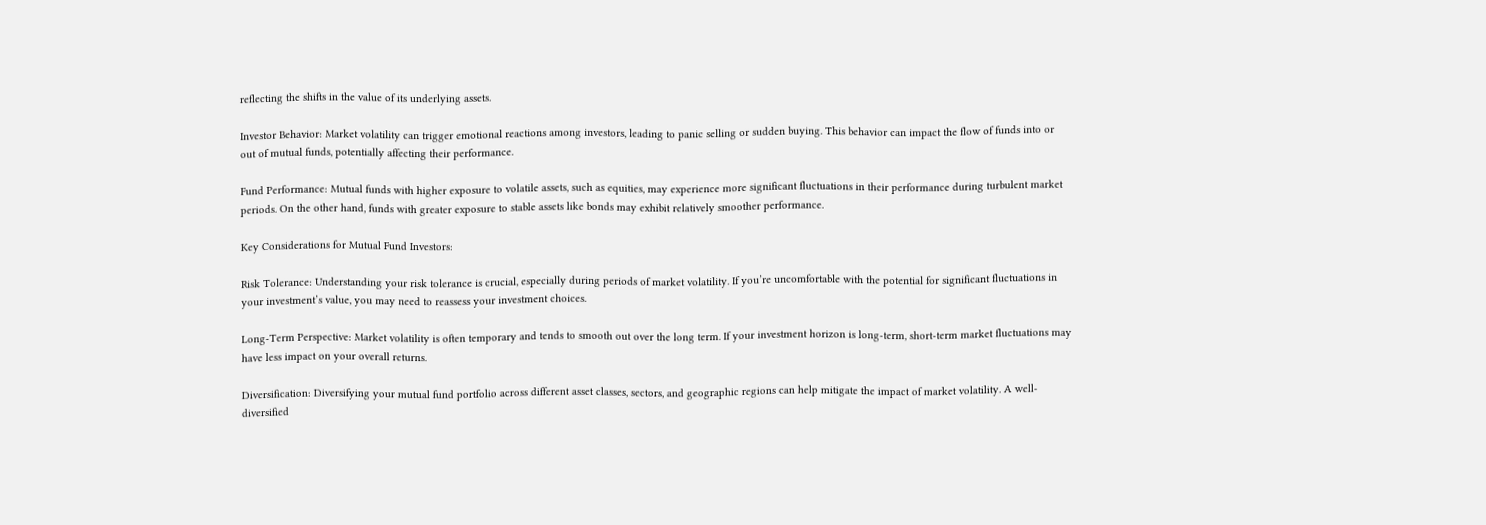reflecting the shifts in the value of its underlying assets.

Investor Behavior: Market volatility can trigger emotional reactions among investors, leading to panic selling or sudden buying. This behavior can impact the flow of funds into or out of mutual funds, potentially affecting their performance.

Fund Performance: Mutual funds with higher exposure to volatile assets, such as equities, may experience more significant fluctuations in their performance during turbulent market periods. On the other hand, funds with greater exposure to stable assets like bonds may exhibit relatively smoother performance.

Key Considerations for Mutual Fund Investors:

Risk Tolerance: Understanding your risk tolerance is crucial, especially during periods of market volatility. If you’re uncomfortable with the potential for significant fluctuations in your investment’s value, you may need to reassess your investment choices.

Long-Term Perspective: Market volatility is often temporary and tends to smooth out over the long term. If your investment horizon is long-term, short-term market fluctuations may have less impact on your overall returns.

Diversification: Diversifying your mutual fund portfolio across different asset classes, sectors, and geographic regions can help mitigate the impact of market volatility. A well-diversified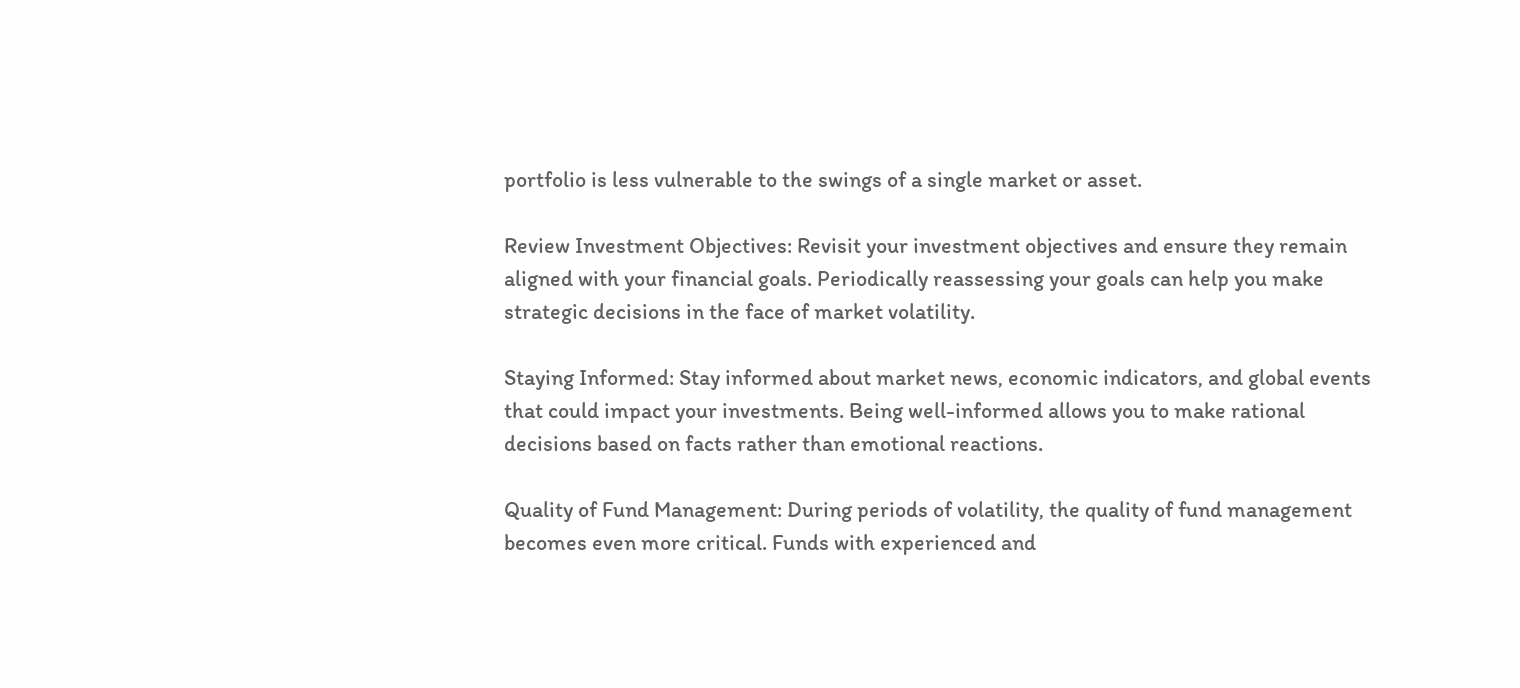portfolio is less vulnerable to the swings of a single market or asset.

Review Investment Objectives: Revisit your investment objectives and ensure they remain aligned with your financial goals. Periodically reassessing your goals can help you make strategic decisions in the face of market volatility.

Staying Informed: Stay informed about market news, economic indicators, and global events that could impact your investments. Being well-informed allows you to make rational decisions based on facts rather than emotional reactions.

Quality of Fund Management: During periods of volatility, the quality of fund management becomes even more critical. Funds with experienced and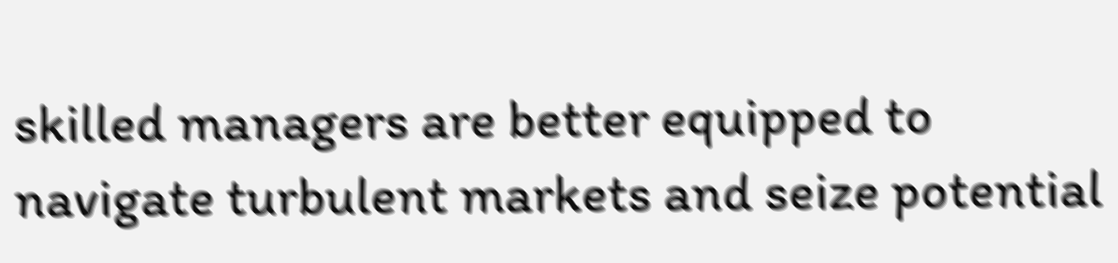skilled managers are better equipped to navigate turbulent markets and seize potential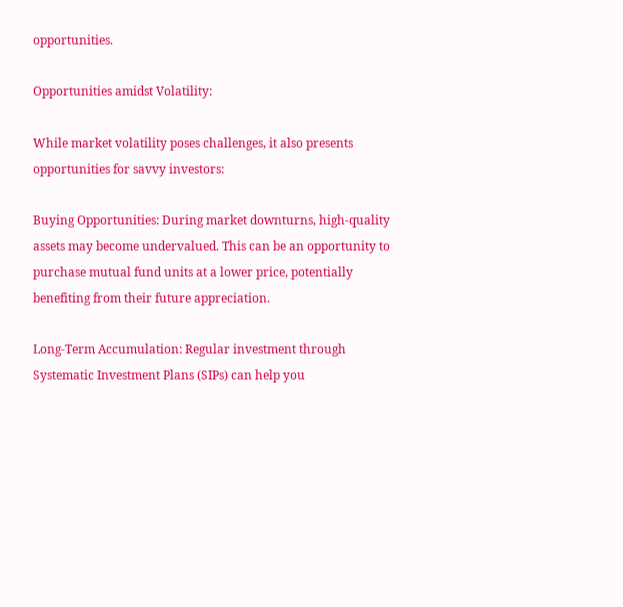opportunities.

Opportunities amidst Volatility:

While market volatility poses challenges, it also presents opportunities for savvy investors:

Buying Opportunities: During market downturns, high-quality assets may become undervalued. This can be an opportunity to purchase mutual fund units at a lower price, potentially benefiting from their future appreciation.

Long-Term Accumulation: Regular investment through Systematic Investment Plans (SIPs) can help you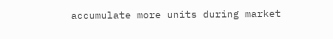accumulate more units during market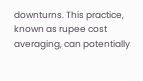downturns. This practice, known as rupee cost averaging, can potentially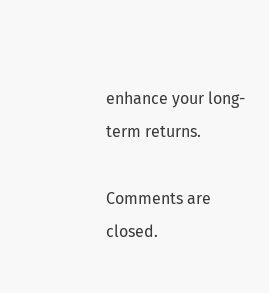enhance your long-term returns.

Comments are closed.